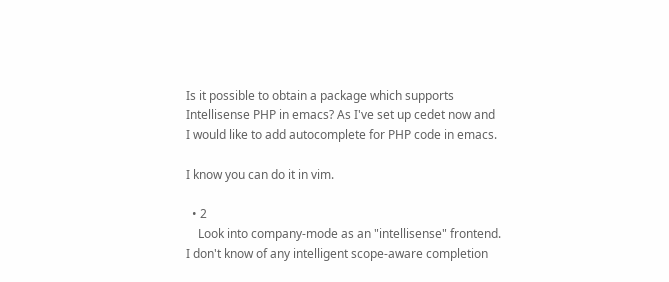Is it possible to obtain a package which supports Intellisense PHP in emacs? As I've set up cedet now and I would like to add autocomplete for PHP code in emacs.

I know you can do it in vim.

  • 2
    Look into company-mode as an "intellisense" frontend. I don't know of any intelligent scope-aware completion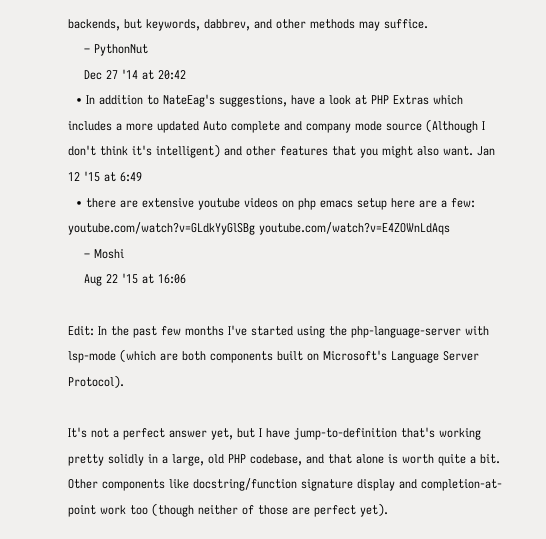backends, but keywords, dabbrev, and other methods may suffice.
    – PythonNut
    Dec 27 '14 at 20:42
  • In addition to NateEag's suggestions, have a look at PHP Extras which includes a more updated Auto complete and company mode source (Although I don't think it's intelligent) and other features that you might also want. Jan 12 '15 at 6:49
  • there are extensive youtube videos on php emacs setup here are a few: youtube.com/watch?v=GLdkYyGlSBg youtube.com/watch?v=E4ZOWnLdAqs
    – Moshi
    Aug 22 '15 at 16:06

Edit: In the past few months I've started using the php-language-server with lsp-mode (which are both components built on Microsoft's Language Server Protocol).

It's not a perfect answer yet, but I have jump-to-definition that's working pretty solidly in a large, old PHP codebase, and that alone is worth quite a bit. Other components like docstring/function signature display and completion-at-point work too (though neither of those are perfect yet).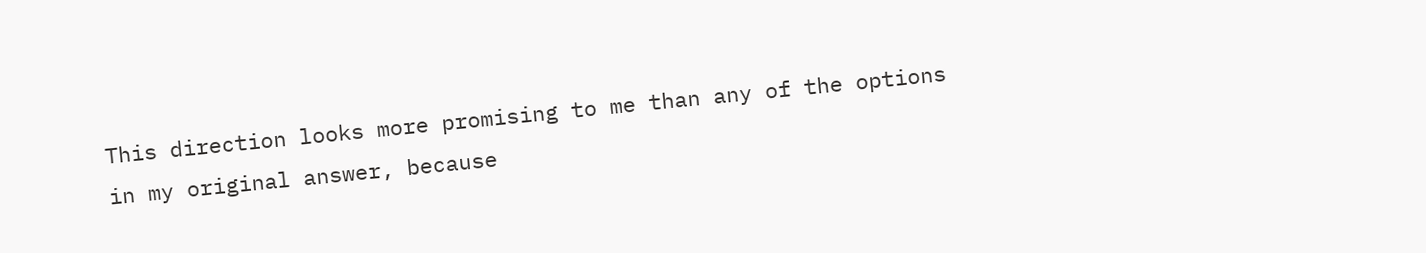This direction looks more promising to me than any of the options in my original answer, because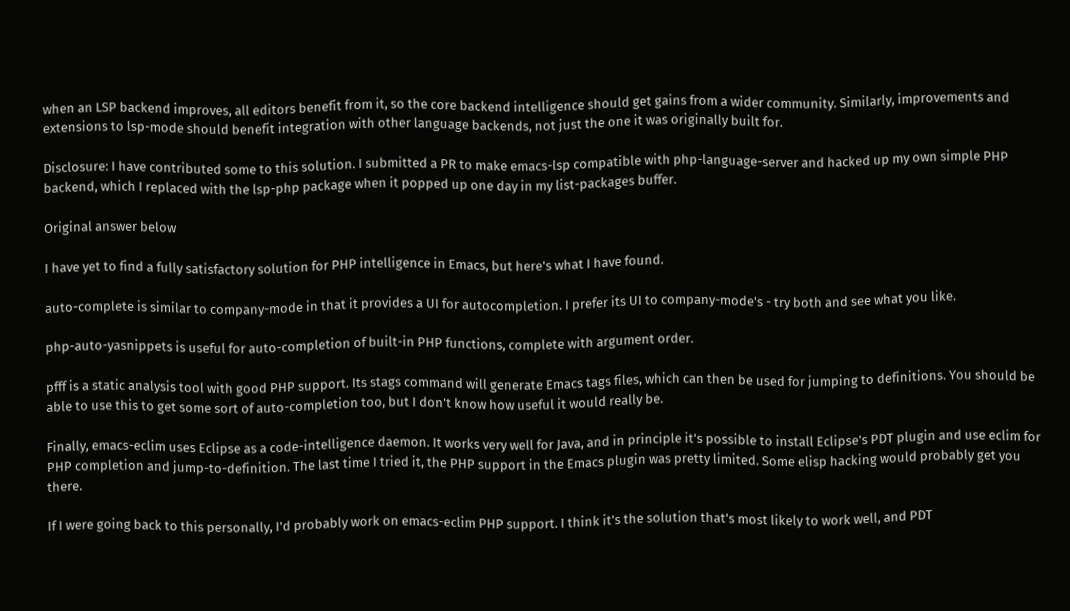when an LSP backend improves, all editors benefit from it, so the core backend intelligence should get gains from a wider community. Similarly, improvements and extensions to lsp-mode should benefit integration with other language backends, not just the one it was originally built for.

Disclosure: I have contributed some to this solution. I submitted a PR to make emacs-lsp compatible with php-language-server and hacked up my own simple PHP backend, which I replaced with the lsp-php package when it popped up one day in my list-packages buffer.

Original answer below

I have yet to find a fully satisfactory solution for PHP intelligence in Emacs, but here's what I have found.

auto-complete is similar to company-mode in that it provides a UI for autocompletion. I prefer its UI to company-mode's - try both and see what you like.

php-auto-yasnippets is useful for auto-completion of built-in PHP functions, complete with argument order.

pfff is a static analysis tool with good PHP support. Its stags command will generate Emacs tags files, which can then be used for jumping to definitions. You should be able to use this to get some sort of auto-completion too, but I don't know how useful it would really be.

Finally, emacs-eclim uses Eclipse as a code-intelligence daemon. It works very well for Java, and in principle it's possible to install Eclipse's PDT plugin and use eclim for PHP completion and jump-to-definition. The last time I tried it, the PHP support in the Emacs plugin was pretty limited. Some elisp hacking would probably get you there.

If I were going back to this personally, I'd probably work on emacs-eclim PHP support. I think it's the solution that's most likely to work well, and PDT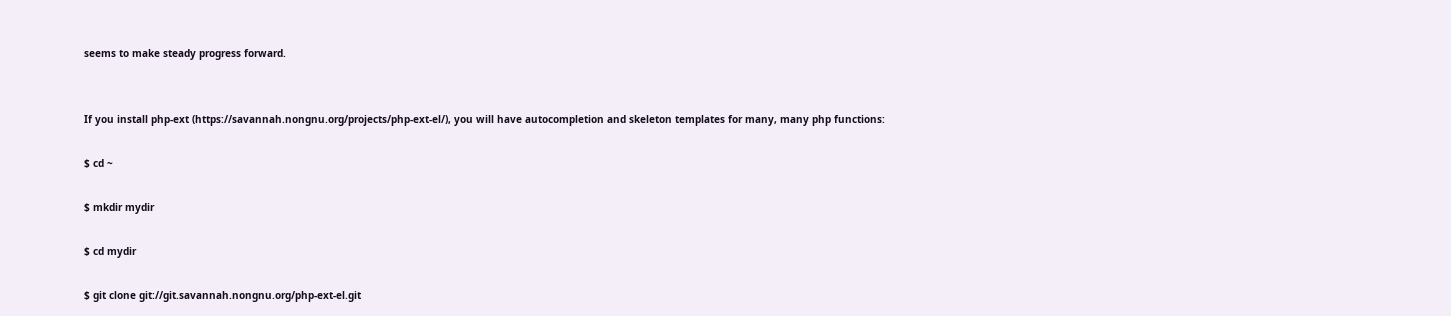seems to make steady progress forward.


If you install php-ext (https://savannah.nongnu.org/projects/php-ext-el/), you will have autocompletion and skeleton templates for many, many php functions:

$ cd ~

$ mkdir mydir

$ cd mydir

$ git clone git://git.savannah.nongnu.org/php-ext-el.git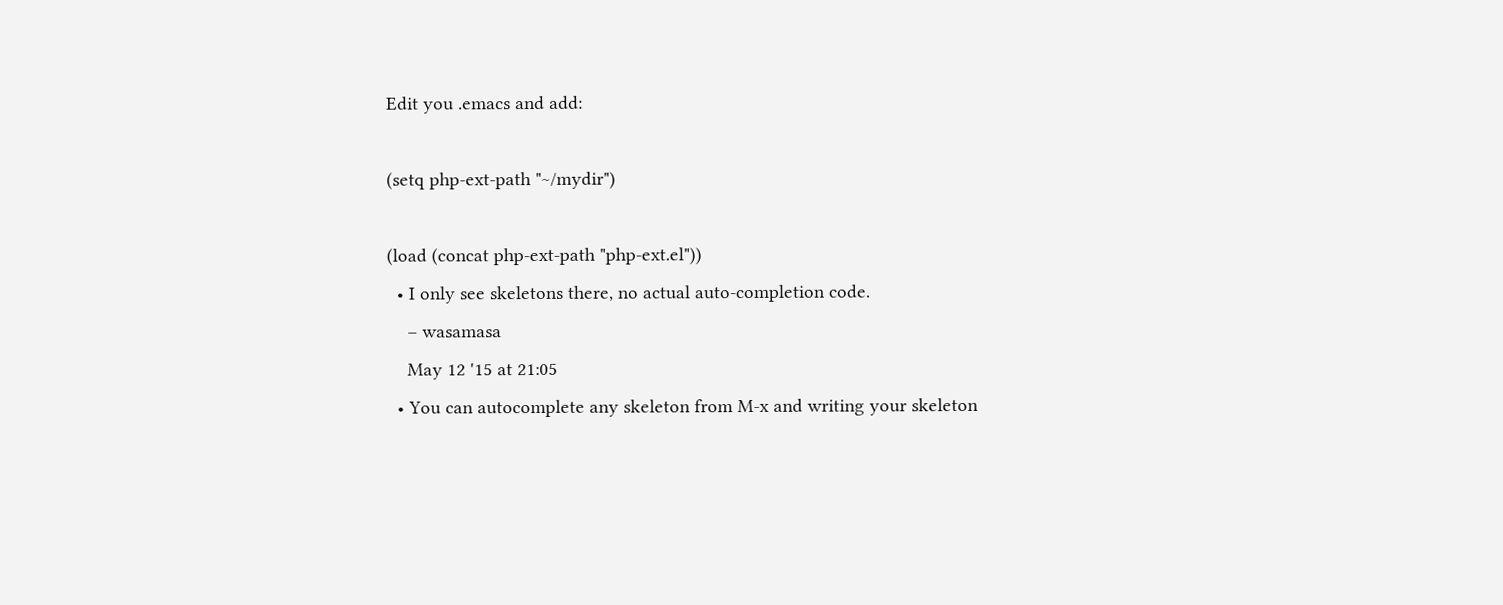Edit you .emacs and add:

(setq php-ext-path "~/mydir")

(load (concat php-ext-path "php-ext.el"))
  • I only see skeletons there, no actual auto-completion code.
    – wasamasa
    May 12 '15 at 21:05
  • You can autocomplete any skeleton from M-x and writing your skeleton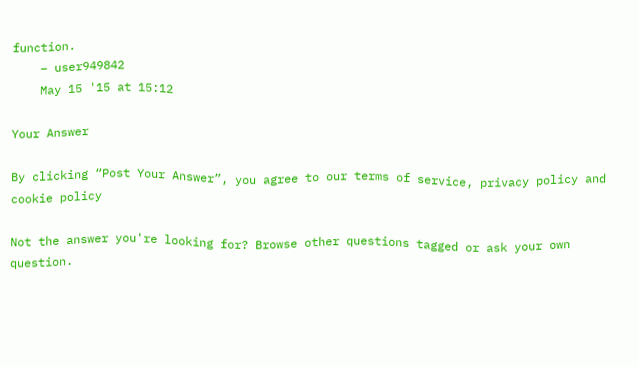function.
    – user949842
    May 15 '15 at 15:12

Your Answer

By clicking “Post Your Answer”, you agree to our terms of service, privacy policy and cookie policy

Not the answer you're looking for? Browse other questions tagged or ask your own question.